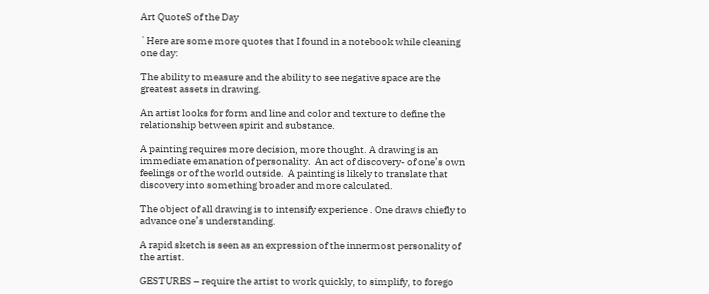Art QuoteS of the Day

`Here are some more quotes that I found in a notebook while cleaning one day:

The ability to measure and the ability to see negative space are the greatest assets in drawing.

An artist looks for form and line and color and texture to define the relationship between spirit and substance.

A painting requires more decision, more thought. A drawing is an immediate emanation of personality.  An act of discovery- of one’s own feelings or of the world outside.  A painting is likely to translate that discovery into something broader and more calculated.

The object of all drawing is to intensify experience . One draws chiefly to advance one’s understanding.

A rapid sketch is seen as an expression of the innermost personality of the artist.

GESTURES – require the artist to work quickly, to simplify, to forego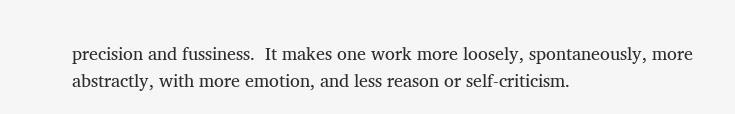precision and fussiness.  It makes one work more loosely, spontaneously, more abstractly, with more emotion, and less reason or self-criticism.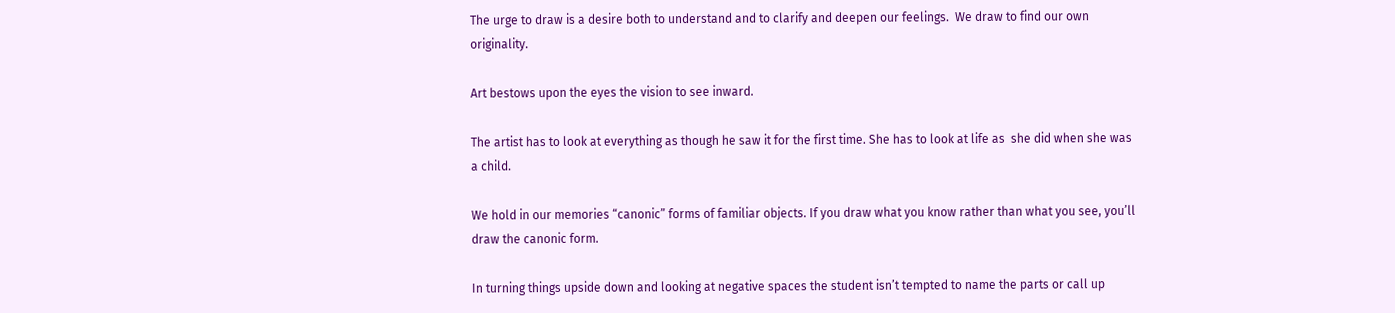The urge to draw is a desire both to understand and to clarify and deepen our feelings.  We draw to find our own originality.

Art bestows upon the eyes the vision to see inward.

The artist has to look at everything as though he saw it for the first time. She has to look at life as  she did when she was a child.

We hold in our memories “canonic” forms of familiar objects. If you draw what you know rather than what you see, you’ll draw the canonic form.

In turning things upside down and looking at negative spaces the student isn’t tempted to name the parts or call up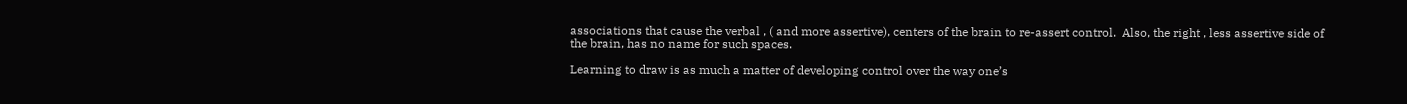associations that cause the verbal , ( and more assertive), centers of the brain to re-assert control.  Also, the right , less assertive side of the brain, has no name for such spaces.

Learning to draw is as much a matter of developing control over the way one’s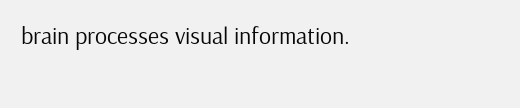brain processes visual information.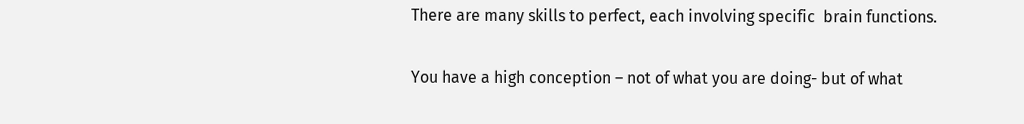There are many skills to perfect, each involving specific  brain functions.

You have a high conception – not of what you are doing- but of what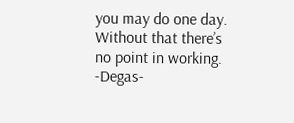you may do one day.  Without that there’s no point in working. -Degas-